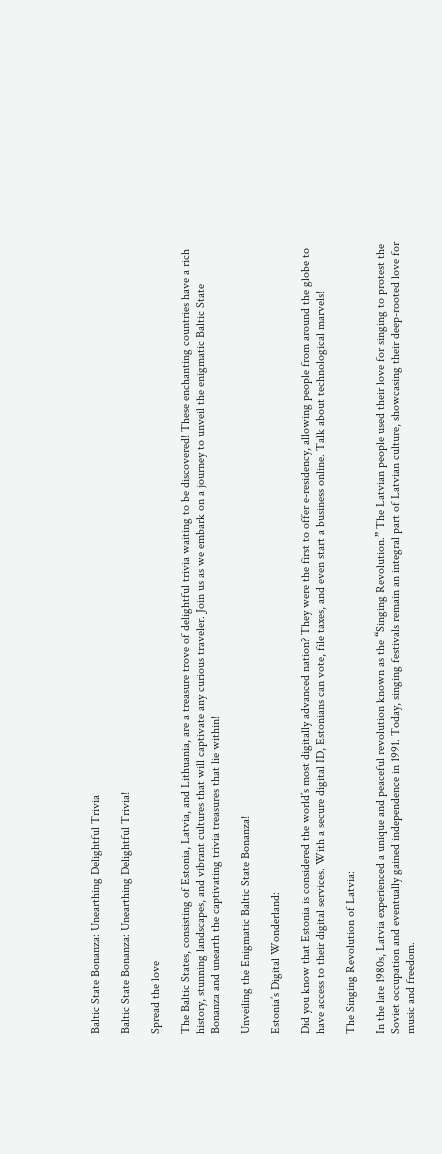Baltic State Bonanza: Unearthing Delightful Trivia

Baltic State Bonanza: Unearthing Delightful Trivia!

Spread the love

The Baltic States, consisting of Estonia, Latvia, and Lithuania, are a treasure trove of delightful trivia waiting to be discovered! These enchanting countries have a rich history, stunning landscapes, and vibrant cultures that will captivate any curious traveler. Join us as we embark on a journey to unveil the enigmatic Baltic State Bonanza and unearth the captivating trivia treasures that lie within!

Unveiling the Enigmatic Baltic State Bonanza!

Estonia’s Digital Wonderland:

Did you know that Estonia is considered the world’s most digitally advanced nation? They were the first to offer e-residency, allowing people from around the globe to have access to their digital services. With a secure digital ID, Estonians can vote, file taxes, and even start a business online. Talk about technological marvels!

The Singing Revolution of Latvia:

In the late 1980s, Latvia experienced a unique and peaceful revolution known as the “Singing Revolution.” The Latvian people used their love for singing to protest the Soviet occupation and eventually gained independence in 1991. Today, singing festivals remain an integral part of Latvian culture, showcasing their deep-rooted love for music and freedom.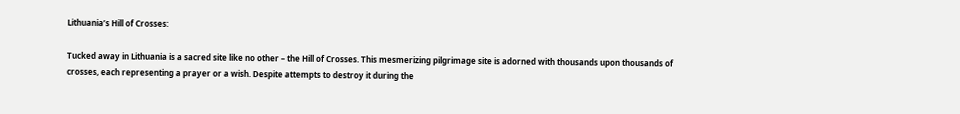Lithuania’s Hill of Crosses:

Tucked away in Lithuania is a sacred site like no other – the Hill of Crosses. This mesmerizing pilgrimage site is adorned with thousands upon thousands of crosses, each representing a prayer or a wish. Despite attempts to destroy it during the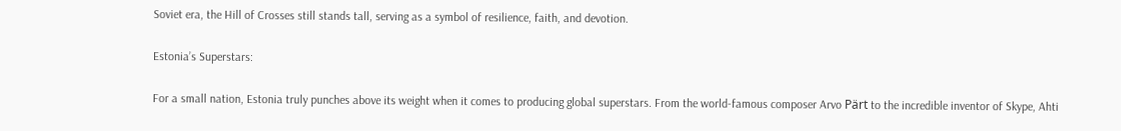Soviet era, the Hill of Crosses still stands tall, serving as a symbol of resilience, faith, and devotion.

Estonia’s Superstars:

For a small nation, Estonia truly punches above its weight when it comes to producing global superstars. From the world-famous composer Arvo Pärt to the incredible inventor of Skype, Ahti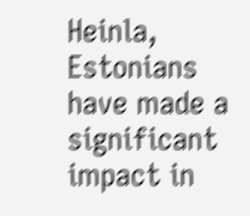Heinla, Estonians have made a significant impact in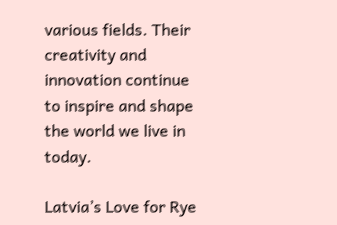various fields. Their creativity and innovation continue to inspire and shape the world we live in today.

Latvia’s Love for Rye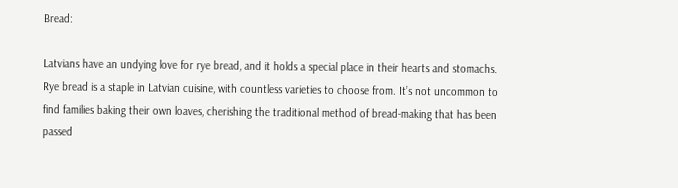Bread:

Latvians have an undying love for rye bread, and it holds a special place in their hearts and stomachs. Rye bread is a staple in Latvian cuisine, with countless varieties to choose from. It’s not uncommon to find families baking their own loaves, cherishing the traditional method of bread-making that has been passed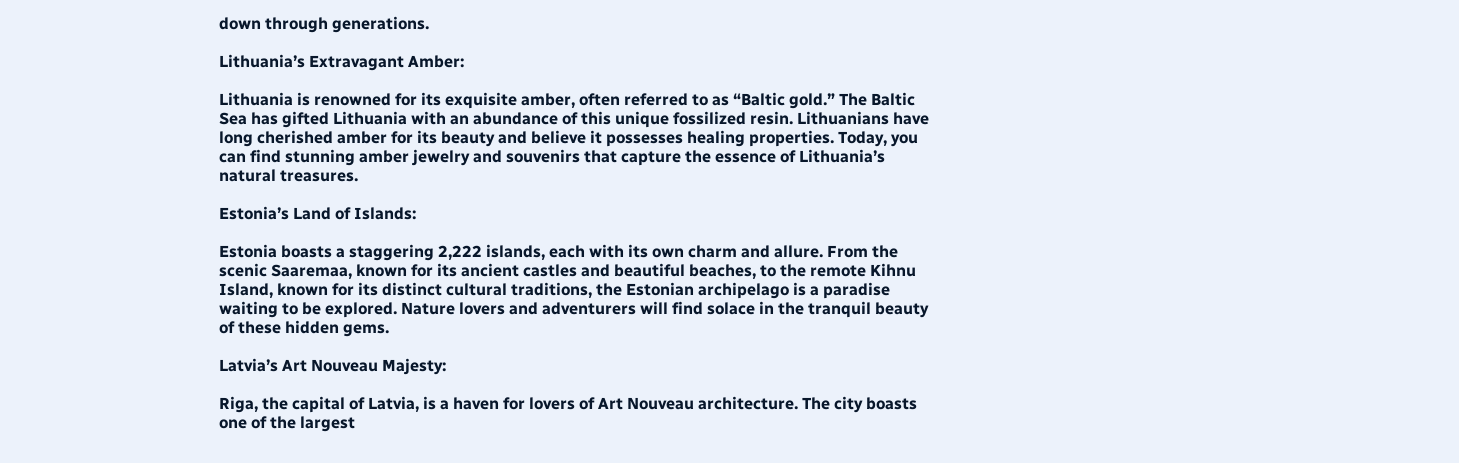down through generations.

Lithuania’s Extravagant Amber:

Lithuania is renowned for its exquisite amber, often referred to as “Baltic gold.” The Baltic Sea has gifted Lithuania with an abundance of this unique fossilized resin. Lithuanians have long cherished amber for its beauty and believe it possesses healing properties. Today, you can find stunning amber jewelry and souvenirs that capture the essence of Lithuania’s natural treasures.

Estonia’s Land of Islands:

Estonia boasts a staggering 2,222 islands, each with its own charm and allure. From the scenic Saaremaa, known for its ancient castles and beautiful beaches, to the remote Kihnu Island, known for its distinct cultural traditions, the Estonian archipelago is a paradise waiting to be explored. Nature lovers and adventurers will find solace in the tranquil beauty of these hidden gems.

Latvia’s Art Nouveau Majesty:

Riga, the capital of Latvia, is a haven for lovers of Art Nouveau architecture. The city boasts one of the largest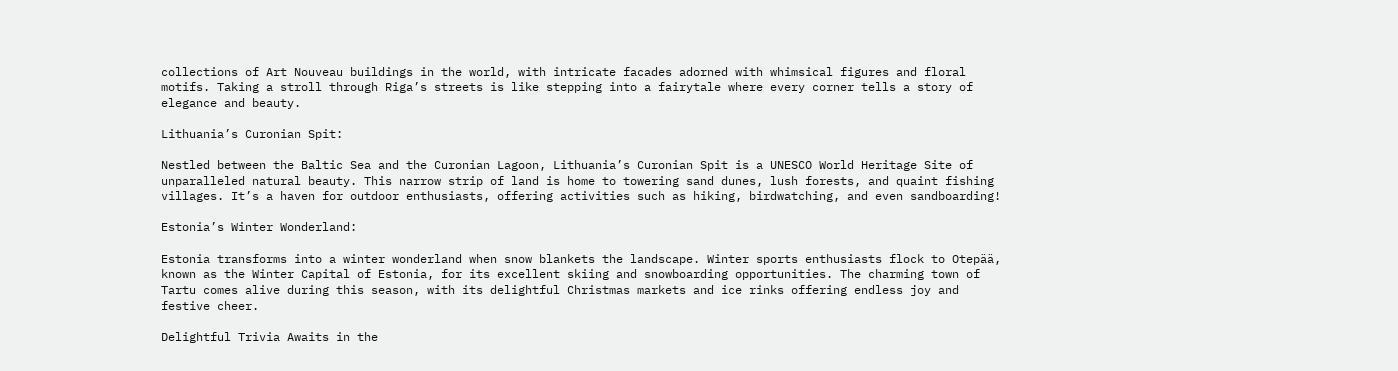collections of Art Nouveau buildings in the world, with intricate facades adorned with whimsical figures and floral motifs. Taking a stroll through Riga’s streets is like stepping into a fairytale where every corner tells a story of elegance and beauty.

Lithuania’s Curonian Spit:

Nestled between the Baltic Sea and the Curonian Lagoon, Lithuania’s Curonian Spit is a UNESCO World Heritage Site of unparalleled natural beauty. This narrow strip of land is home to towering sand dunes, lush forests, and quaint fishing villages. It’s a haven for outdoor enthusiasts, offering activities such as hiking, birdwatching, and even sandboarding!

Estonia’s Winter Wonderland:

Estonia transforms into a winter wonderland when snow blankets the landscape. Winter sports enthusiasts flock to Otepää, known as the Winter Capital of Estonia, for its excellent skiing and snowboarding opportunities. The charming town of Tartu comes alive during this season, with its delightful Christmas markets and ice rinks offering endless joy and festive cheer.

Delightful Trivia Awaits in the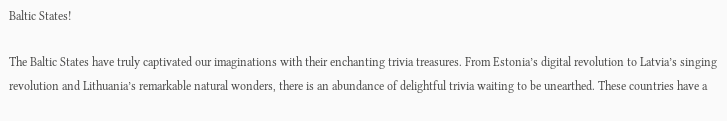Baltic States!

The Baltic States have truly captivated our imaginations with their enchanting trivia treasures. From Estonia’s digital revolution to Latvia’s singing revolution and Lithuania’s remarkable natural wonders, there is an abundance of delightful trivia waiting to be unearthed. These countries have a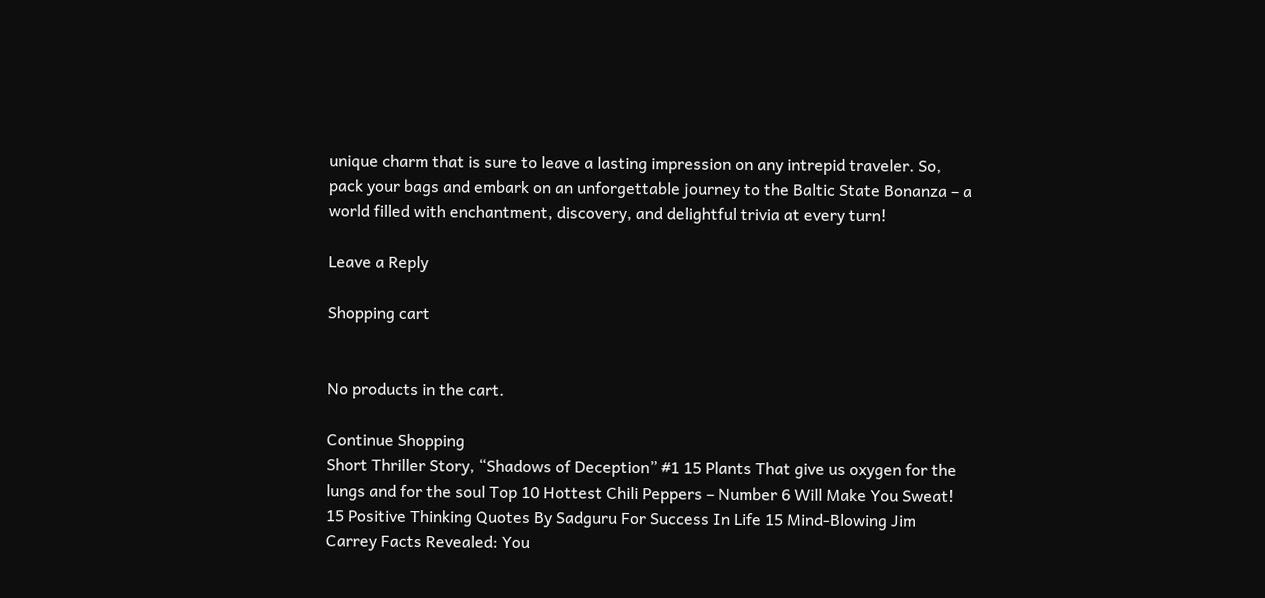unique charm that is sure to leave a lasting impression on any intrepid traveler. So, pack your bags and embark on an unforgettable journey to the Baltic State Bonanza – a world filled with enchantment, discovery, and delightful trivia at every turn!

Leave a Reply

Shopping cart


No products in the cart.

Continue Shopping
Short Thriller Story, “Shadows of Deception” #1 15 Plants That give us oxygen for the lungs and for the soul Top 10 Hottest Chili Peppers – Number 6 Will Make You Sweat! 15 Positive Thinking Quotes By Sadguru For Success In Life 15 Mind-Blowing Jim Carrey Facts Revealed: You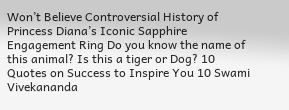Won’t Believe Controversial History of Princess Diana’s Iconic Sapphire Engagement Ring Do you know the name of this animal? Is this a tiger or Dog? 10 Quotes on Success to Inspire You 10 Swami Vivekananda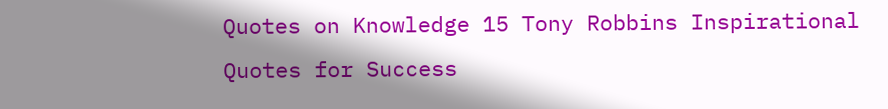Quotes on Knowledge 15 Tony Robbins Inspirational Quotes for Success